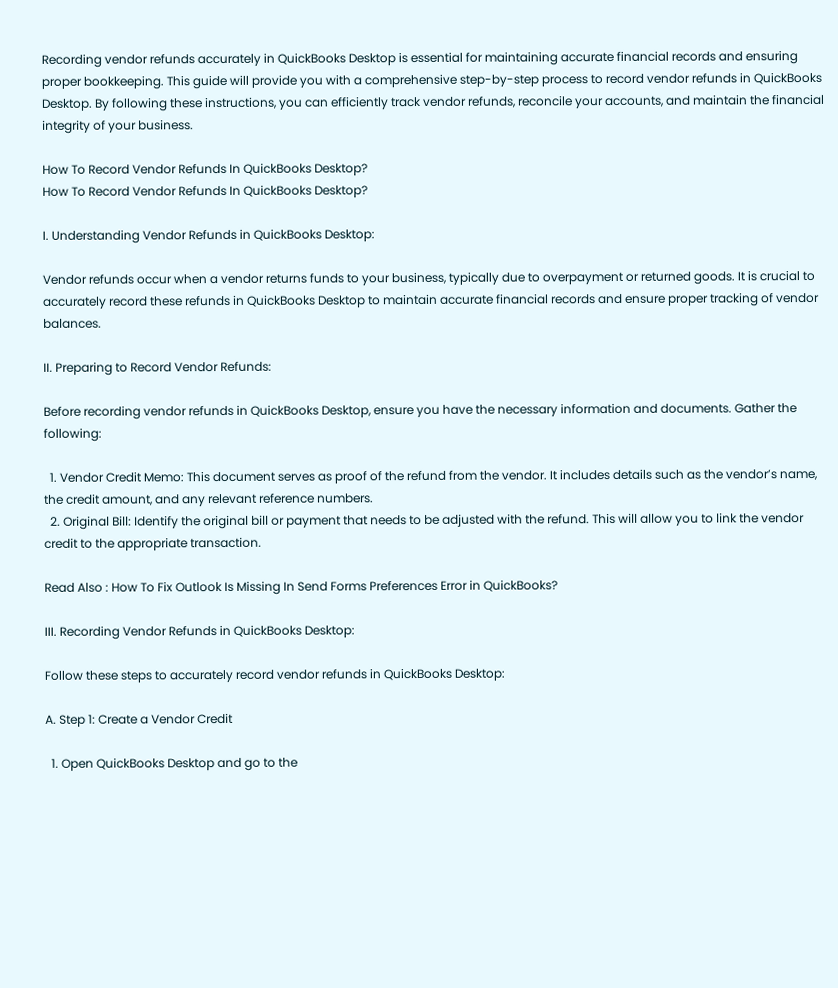Recording vendor refunds accurately in QuickBooks Desktop is essential for maintaining accurate financial records and ensuring proper bookkeeping. This guide will provide you with a comprehensive step-by-step process to record vendor refunds in QuickBooks Desktop. By following these instructions, you can efficiently track vendor refunds, reconcile your accounts, and maintain the financial integrity of your business.

How To Record Vendor Refunds In QuickBooks Desktop?
How To Record Vendor Refunds In QuickBooks Desktop?

I. Understanding Vendor Refunds in QuickBooks Desktop:

Vendor refunds occur when a vendor returns funds to your business, typically due to overpayment or returned goods. It is crucial to accurately record these refunds in QuickBooks Desktop to maintain accurate financial records and ensure proper tracking of vendor balances.

II. Preparing to Record Vendor Refunds:

Before recording vendor refunds in QuickBooks Desktop, ensure you have the necessary information and documents. Gather the following:

  1. Vendor Credit Memo: This document serves as proof of the refund from the vendor. It includes details such as the vendor’s name, the credit amount, and any relevant reference numbers.
  2. Original Bill: Identify the original bill or payment that needs to be adjusted with the refund. This will allow you to link the vendor credit to the appropriate transaction.

Read Also : How To Fix Outlook Is Missing In Send Forms Preferences Error in QuickBooks?

III. Recording Vendor Refunds in QuickBooks Desktop:

Follow these steps to accurately record vendor refunds in QuickBooks Desktop:

A. Step 1: Create a Vendor Credit

  1. Open QuickBooks Desktop and go to the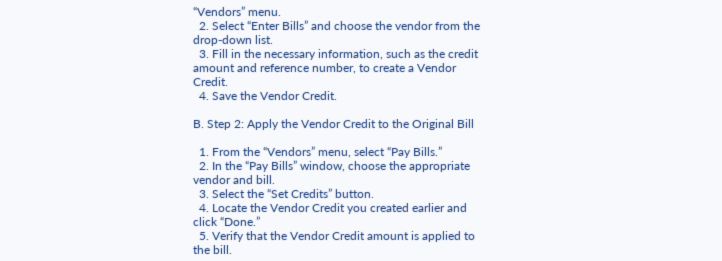“Vendors” menu.
  2. Select “Enter Bills” and choose the vendor from the drop-down list.
  3. Fill in the necessary information, such as the credit amount and reference number, to create a Vendor Credit.
  4. Save the Vendor Credit.

B. Step 2: Apply the Vendor Credit to the Original Bill

  1. From the “Vendors” menu, select “Pay Bills.”
  2. In the “Pay Bills” window, choose the appropriate vendor and bill.
  3. Select the “Set Credits” button.
  4. Locate the Vendor Credit you created earlier and click “Done.”
  5. Verify that the Vendor Credit amount is applied to the bill.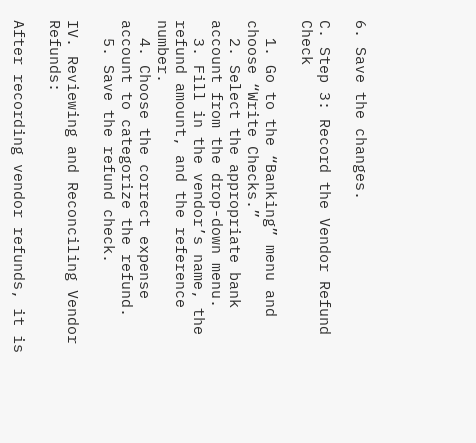6. Save the changes.

C. Step 3: Record the Vendor Refund Check

  1. Go to the “Banking” menu and choose “Write Checks.”
  2. Select the appropriate bank account from the drop-down menu.
  3. Fill in the vendor’s name, the refund amount, and the reference number.
  4. Choose the correct expense account to categorize the refund.
  5. Save the refund check.

IV. Reviewing and Reconciling Vendor Refunds:

After recording vendor refunds, it is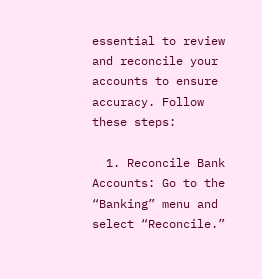essential to review and reconcile your accounts to ensure accuracy. Follow these steps:

  1. Reconcile Bank Accounts: Go to the “Banking” menu and select “Reconcile.”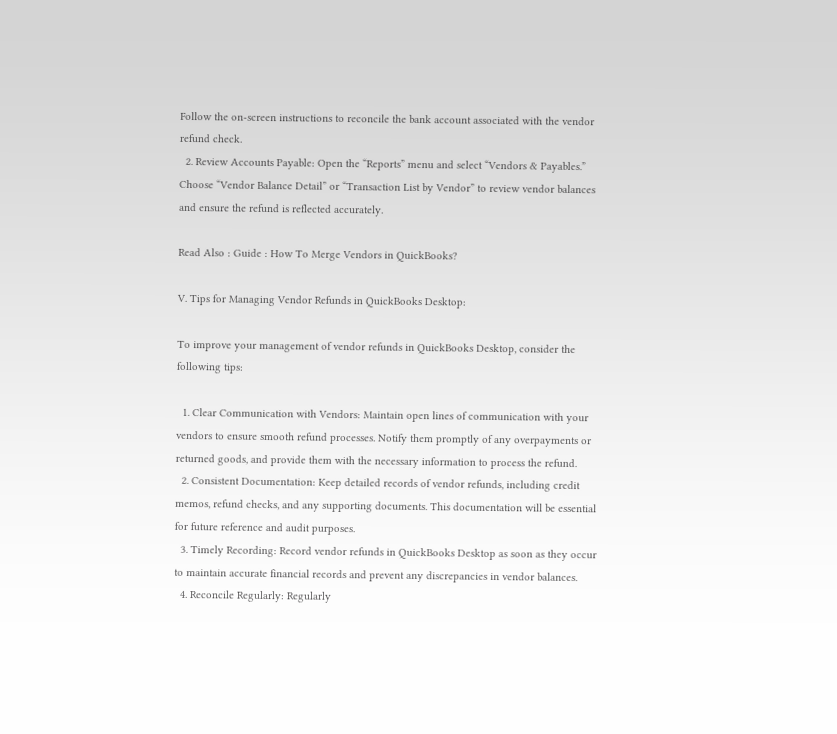Follow the on-screen instructions to reconcile the bank account associated with the vendor refund check.
  2. Review Accounts Payable: Open the “Reports” menu and select “Vendors & Payables.” Choose “Vendor Balance Detail” or “Transaction List by Vendor” to review vendor balances and ensure the refund is reflected accurately.

Read Also : Guide : How To Merge Vendors in QuickBooks?

V. Tips for Managing Vendor Refunds in QuickBooks Desktop:

To improve your management of vendor refunds in QuickBooks Desktop, consider the following tips:

  1. Clear Communication with Vendors: Maintain open lines of communication with your vendors to ensure smooth refund processes. Notify them promptly of any overpayments or returned goods, and provide them with the necessary information to process the refund.
  2. Consistent Documentation: Keep detailed records of vendor refunds, including credit memos, refund checks, and any supporting documents. This documentation will be essential for future reference and audit purposes.
  3. Timely Recording: Record vendor refunds in QuickBooks Desktop as soon as they occur to maintain accurate financial records and prevent any discrepancies in vendor balances.
  4. Reconcile Regularly: Regularly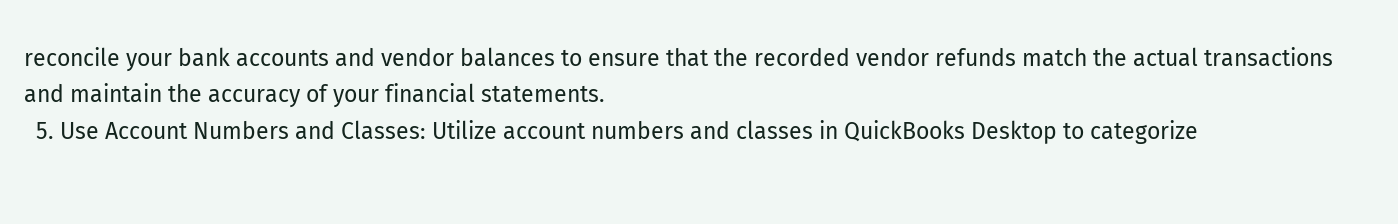reconcile your bank accounts and vendor balances to ensure that the recorded vendor refunds match the actual transactions and maintain the accuracy of your financial statements.
  5. Use Account Numbers and Classes: Utilize account numbers and classes in QuickBooks Desktop to categorize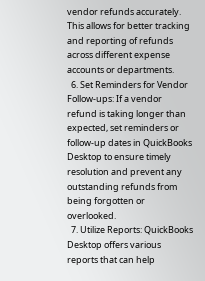vendor refunds accurately. This allows for better tracking and reporting of refunds across different expense accounts or departments.
  6. Set Reminders for Vendor Follow-ups: If a vendor refund is taking longer than expected, set reminders or follow-up dates in QuickBooks Desktop to ensure timely resolution and prevent any outstanding refunds from being forgotten or overlooked.
  7. Utilize Reports: QuickBooks Desktop offers various reports that can help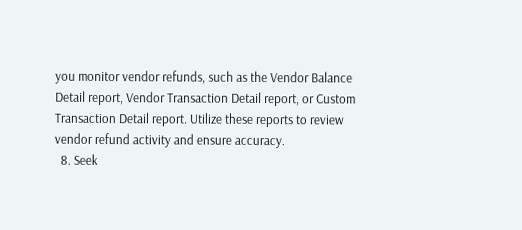you monitor vendor refunds, such as the Vendor Balance Detail report, Vendor Transaction Detail report, or Custom Transaction Detail report. Utilize these reports to review vendor refund activity and ensure accuracy.
  8. Seek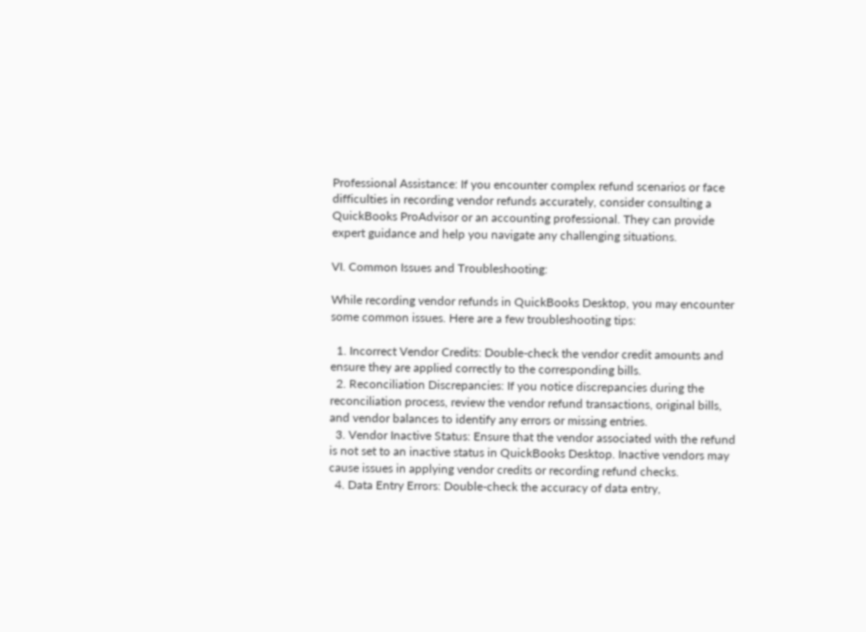Professional Assistance: If you encounter complex refund scenarios or face difficulties in recording vendor refunds accurately, consider consulting a QuickBooks ProAdvisor or an accounting professional. They can provide expert guidance and help you navigate any challenging situations.

VI. Common Issues and Troubleshooting:

While recording vendor refunds in QuickBooks Desktop, you may encounter some common issues. Here are a few troubleshooting tips:

  1. Incorrect Vendor Credits: Double-check the vendor credit amounts and ensure they are applied correctly to the corresponding bills.
  2. Reconciliation Discrepancies: If you notice discrepancies during the reconciliation process, review the vendor refund transactions, original bills, and vendor balances to identify any errors or missing entries.
  3. Vendor Inactive Status: Ensure that the vendor associated with the refund is not set to an inactive status in QuickBooks Desktop. Inactive vendors may cause issues in applying vendor credits or recording refund checks.
  4. Data Entry Errors: Double-check the accuracy of data entry,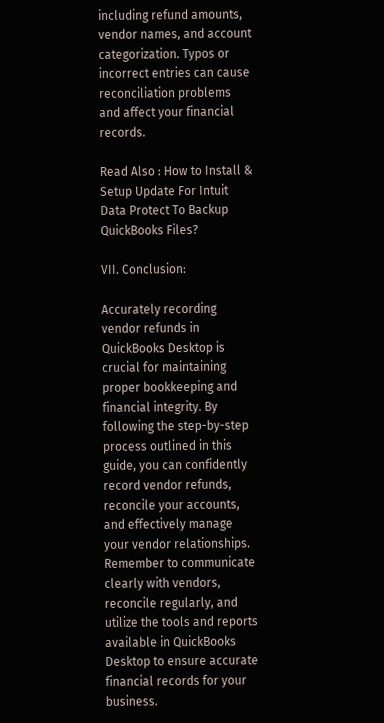including refund amounts, vendor names, and account categorization. Typos or incorrect entries can cause reconciliation problems and affect your financial records.

Read Also : How to Install & Setup Update For Intuit Data Protect To Backup QuickBooks Files?

VII. Conclusion:

Accurately recording vendor refunds in QuickBooks Desktop is crucial for maintaining proper bookkeeping and financial integrity. By following the step-by-step process outlined in this guide, you can confidently record vendor refunds, reconcile your accounts, and effectively manage your vendor relationships. Remember to communicate clearly with vendors, reconcile regularly, and utilize the tools and reports available in QuickBooks Desktop to ensure accurate financial records for your business.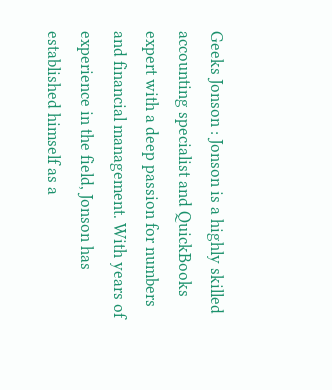Geeks Jonson : Jonson is a highly skilled accounting specialist and QuickBooks expert with a deep passion for numbers and financial management. With years of experience in the field, Jonson has established himself as a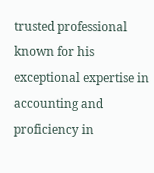trusted professional known for his exceptional expertise in accounting and proficiency in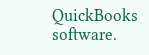QuickBooks software.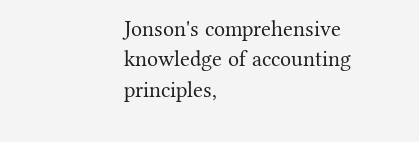Jonson's comprehensive knowledge of accounting principles,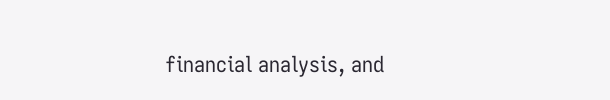financial analysis, and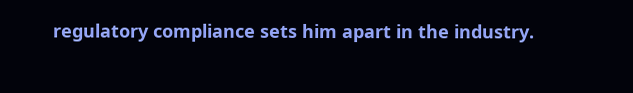regulatory compliance sets him apart in the industry.